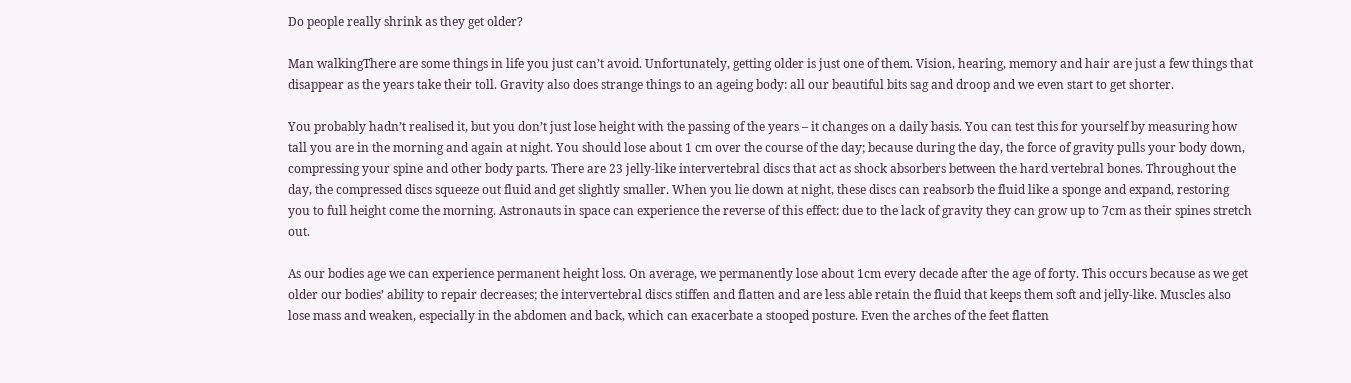Do people really shrink as they get older?

Man walkingThere are some things in life you just can’t avoid. Unfortunately, getting older is just one of them. Vision, hearing, memory and hair are just a few things that disappear as the years take their toll. Gravity also does strange things to an ageing body: all our beautiful bits sag and droop and we even start to get shorter.

You probably hadn’t realised it, but you don’t just lose height with the passing of the years – it changes on a daily basis. You can test this for yourself by measuring how tall you are in the morning and again at night. You should lose about 1 cm over the course of the day; because during the day, the force of gravity pulls your body down, compressing your spine and other body parts. There are 23 jelly-like intervertebral discs that act as shock absorbers between the hard vertebral bones. Throughout the day, the compressed discs squeeze out fluid and get slightly smaller. When you lie down at night, these discs can reabsorb the fluid like a sponge and expand, restoring you to full height come the morning. Astronauts in space can experience the reverse of this effect: due to the lack of gravity they can grow up to 7cm as their spines stretch out.

As our bodies age we can experience permanent height loss. On average, we permanently lose about 1cm every decade after the age of forty. This occurs because as we get older our bodies’ ability to repair decreases; the intervertebral discs stiffen and flatten and are less able retain the fluid that keeps them soft and jelly-like. Muscles also lose mass and weaken, especially in the abdomen and back, which can exacerbate a stooped posture. Even the arches of the feet flatten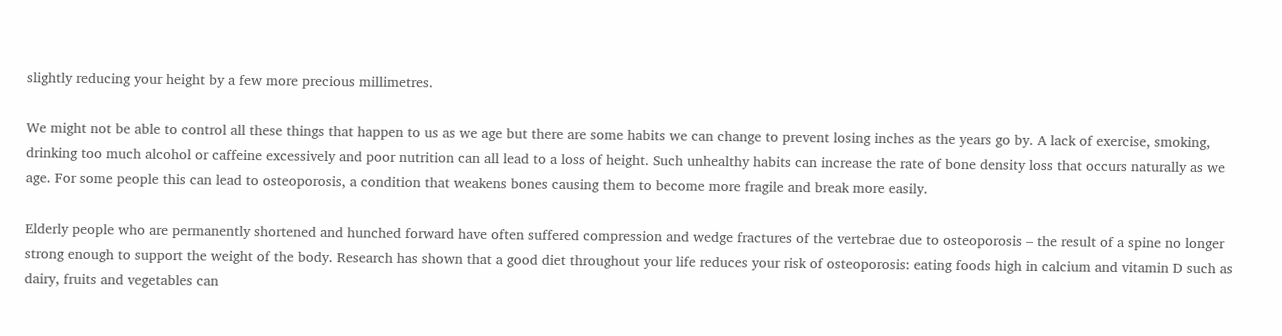slightly reducing your height by a few more precious millimetres.

We might not be able to control all these things that happen to us as we age but there are some habits we can change to prevent losing inches as the years go by. A lack of exercise, smoking, drinking too much alcohol or caffeine excessively and poor nutrition can all lead to a loss of height. Such unhealthy habits can increase the rate of bone density loss that occurs naturally as we age. For some people this can lead to osteoporosis, a condition that weakens bones causing them to become more fragile and break more easily.

Elderly people who are permanently shortened and hunched forward have often suffered compression and wedge fractures of the vertebrae due to osteoporosis – the result of a spine no longer strong enough to support the weight of the body. Research has shown that a good diet throughout your life reduces your risk of osteoporosis: eating foods high in calcium and vitamin D such as dairy, fruits and vegetables can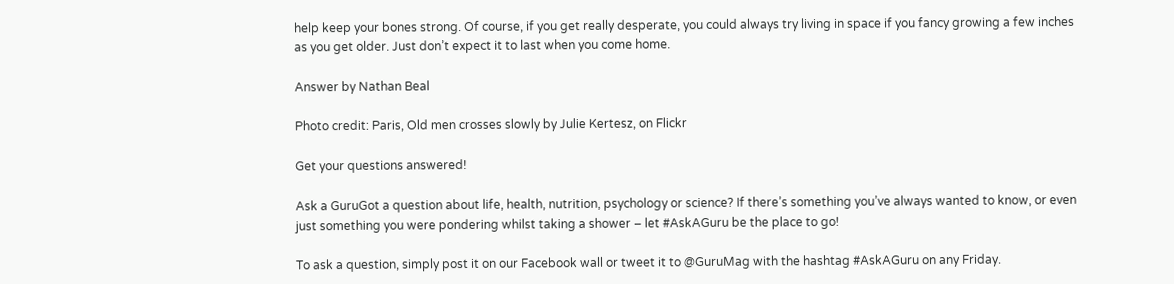help keep your bones strong. Of course, if you get really desperate, you could always try living in space if you fancy growing a few inches as you get older. Just don’t expect it to last when you come home.

Answer by Nathan Beal

Photo credit: Paris, Old men crosses slowly by Julie Kertesz, on Flickr

Get your questions answered!

Ask a GuruGot a question about life, health, nutrition, psychology or science? If there’s something you’ve always wanted to know, or even just something you were pondering whilst taking a shower – let #AskAGuru be the place to go!

To ask a question, simply post it on our Facebook wall or tweet it to @GuruMag with the hashtag #AskAGuru on any Friday.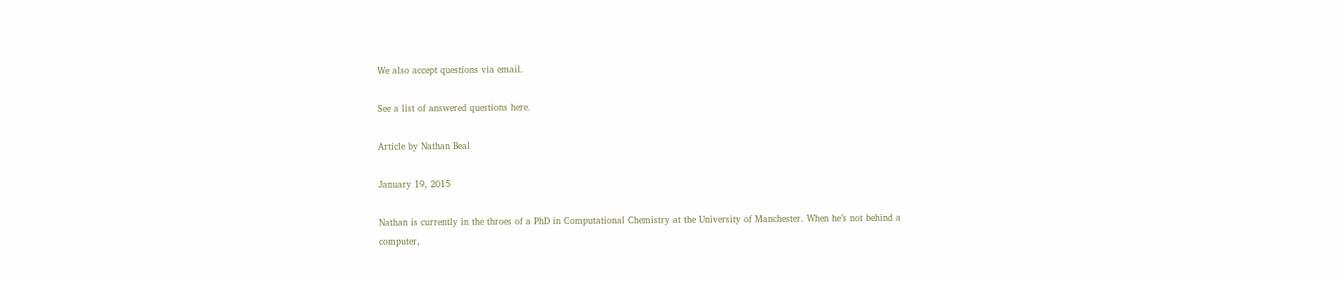We also accept questions via email.

See a list of answered questions here.

Article by Nathan Beal

January 19, 2015

Nathan is currently in the throes of a PhD in Computational Chemistry at the University of Manchester. When he’s not behind a computer,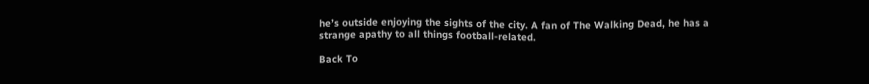he’s outside enjoying the sights of the city. A fan of The Walking Dead, he has a strange apathy to all things football-related.

Back To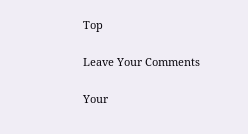Top

Leave Your Comments

Your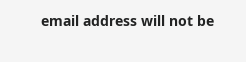email address will not be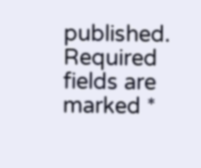published. Required fields are marked *